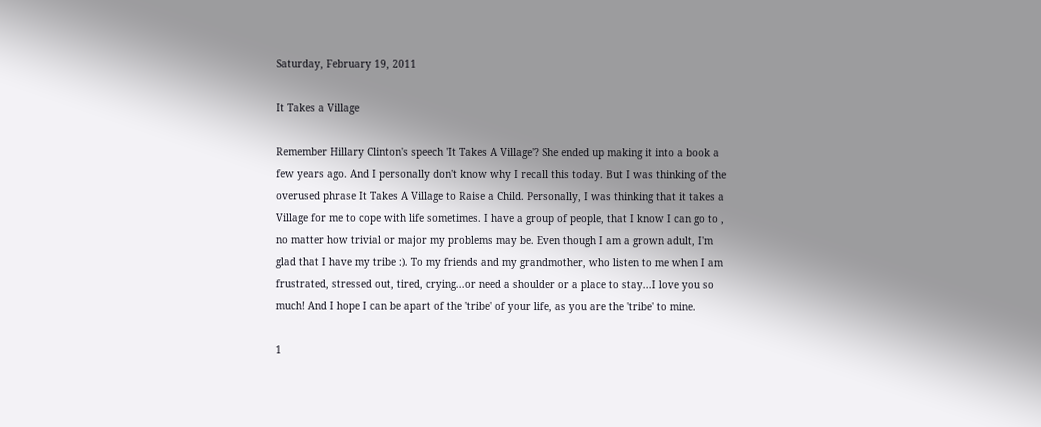Saturday, February 19, 2011

It Takes a Village

Remember Hillary Clinton's speech 'It Takes A Village'? She ended up making it into a book a few years ago. And I personally don't know why I recall this today. But I was thinking of the overused phrase It Takes A Village to Raise a Child. Personally, I was thinking that it takes a Village for me to cope with life sometimes. I have a group of people, that I know I can go to , no matter how trivial or major my problems may be. Even though I am a grown adult, I'm glad that I have my tribe :). To my friends and my grandmother, who listen to me when I am frustrated, stressed out, tired, crying...or need a shoulder or a place to stay...I love you so much! And I hope I can be apart of the 'tribe' of your life, as you are the 'tribe' to mine.

1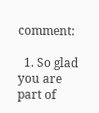comment:

  1. So glad you are part of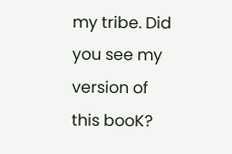my tribe. Did you see my version of this booK?